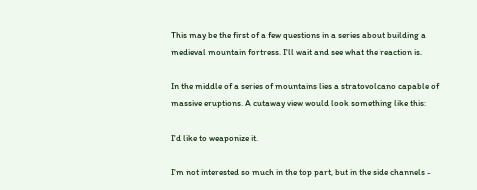This may be the first of a few questions in a series about building a medieval mountain fortress. I'll wait and see what the reaction is.

In the middle of a series of mountains lies a stratovolcano capable of massive eruptions. A cutaway view would look something like this:

I'd like to weaponize it.

I'm not interested so much in the top part, but in the side channels -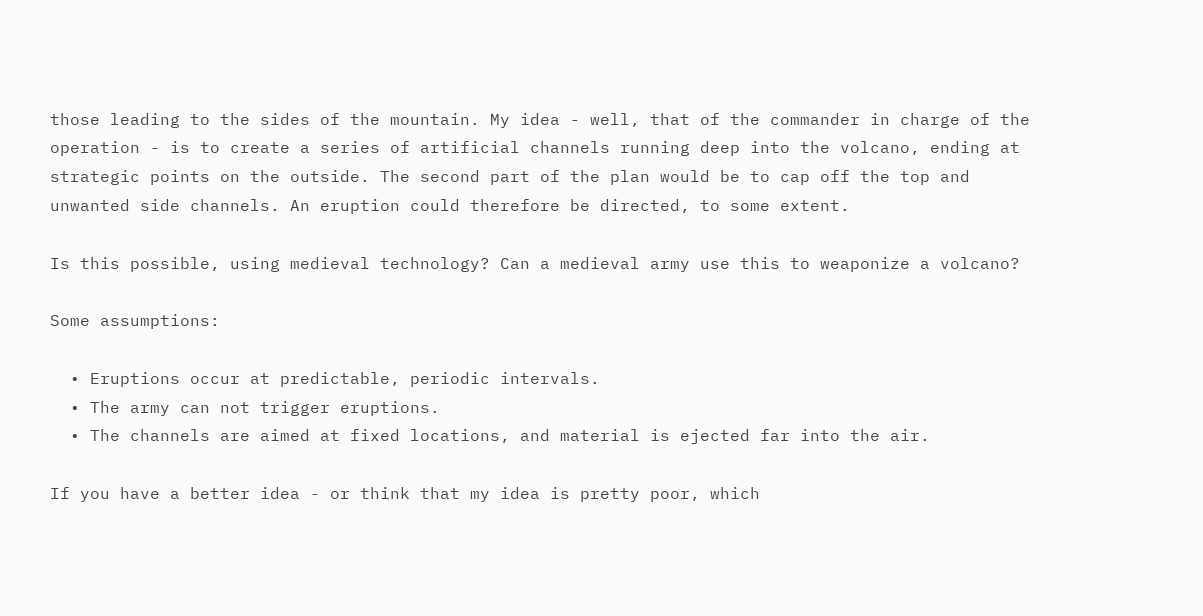those leading to the sides of the mountain. My idea - well, that of the commander in charge of the operation - is to create a series of artificial channels running deep into the volcano, ending at strategic points on the outside. The second part of the plan would be to cap off the top and unwanted side channels. An eruption could therefore be directed, to some extent.

Is this possible, using medieval technology? Can a medieval army use this to weaponize a volcano?

Some assumptions:

  • Eruptions occur at predictable, periodic intervals.
  • The army can not trigger eruptions.
  • The channels are aimed at fixed locations, and material is ejected far into the air.

If you have a better idea - or think that my idea is pretty poor, which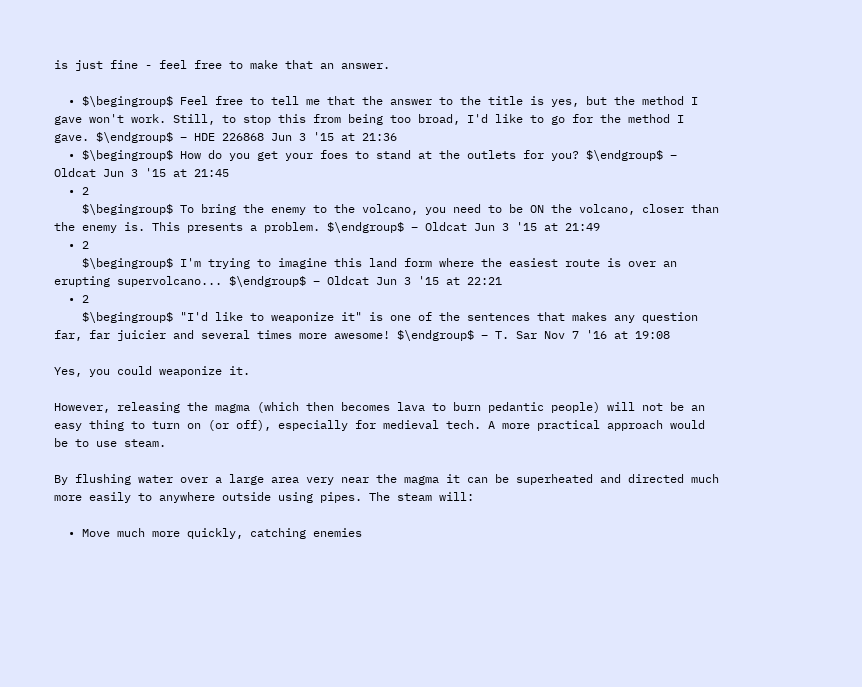is just fine - feel free to make that an answer.

  • $\begingroup$ Feel free to tell me that the answer to the title is yes, but the method I gave won't work. Still, to stop this from being too broad, I'd like to go for the method I gave. $\endgroup$ – HDE 226868 Jun 3 '15 at 21:36
  • $\begingroup$ How do you get your foes to stand at the outlets for you? $\endgroup$ – Oldcat Jun 3 '15 at 21:45
  • 2
    $\begingroup$ To bring the enemy to the volcano, you need to be ON the volcano, closer than the enemy is. This presents a problem. $\endgroup$ – Oldcat Jun 3 '15 at 21:49
  • 2
    $\begingroup$ I'm trying to imagine this land form where the easiest route is over an erupting supervolcano... $\endgroup$ – Oldcat Jun 3 '15 at 22:21
  • 2
    $\begingroup$ "I'd like to weaponize it" is one of the sentences that makes any question far, far juicier and several times more awesome! $\endgroup$ – T. Sar Nov 7 '16 at 19:08

Yes, you could weaponize it.

However, releasing the magma (which then becomes lava to burn pedantic people) will not be an easy thing to turn on (or off), especially for medieval tech. A more practical approach would be to use steam.

By flushing water over a large area very near the magma it can be superheated and directed much more easily to anywhere outside using pipes. The steam will:

  • Move much more quickly, catching enemies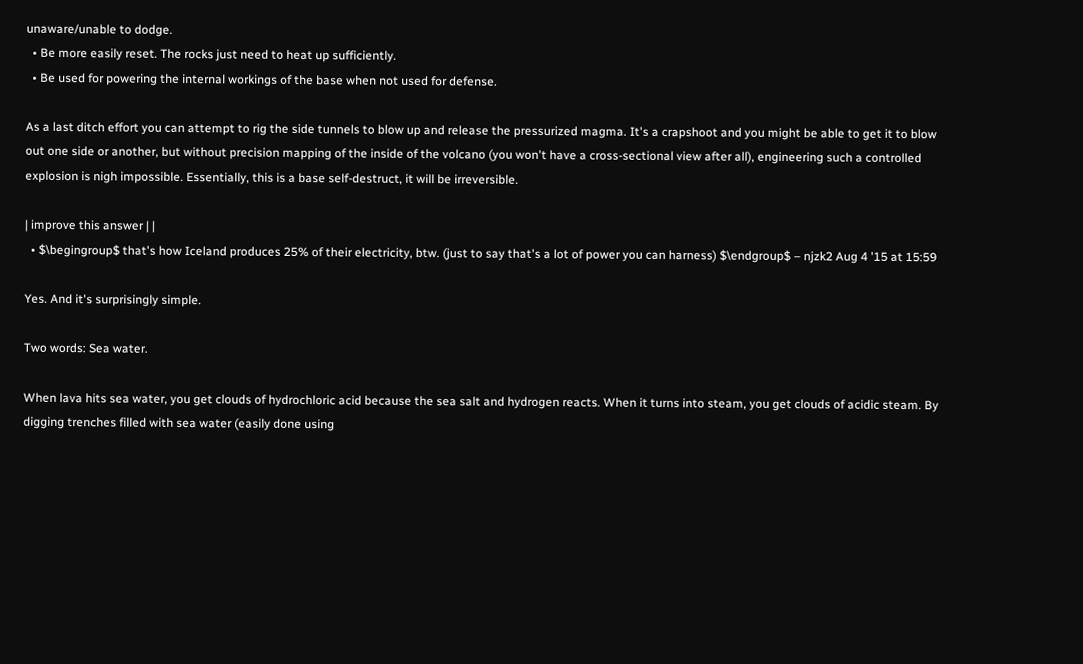unaware/unable to dodge.
  • Be more easily reset. The rocks just need to heat up sufficiently.
  • Be used for powering the internal workings of the base when not used for defense.

As a last ditch effort you can attempt to rig the side tunnels to blow up and release the pressurized magma. It's a crapshoot and you might be able to get it to blow out one side or another, but without precision mapping of the inside of the volcano (you won't have a cross-sectional view after all), engineering such a controlled explosion is nigh impossible. Essentially, this is a base self-destruct, it will be irreversible.

| improve this answer | |
  • $\begingroup$ that's how Iceland produces 25% of their electricity, btw. (just to say that's a lot of power you can harness) $\endgroup$ – njzk2 Aug 4 '15 at 15:59

Yes. And it's surprisingly simple.

Two words: Sea water.

When lava hits sea water, you get clouds of hydrochloric acid because the sea salt and hydrogen reacts. When it turns into steam, you get clouds of acidic steam. By digging trenches filled with sea water (easily done using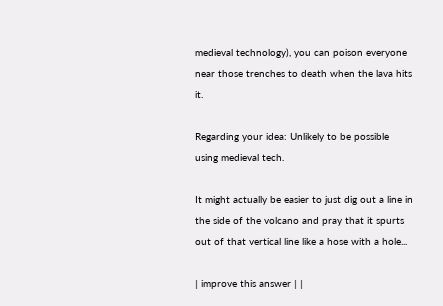medieval technology), you can poison everyone near those trenches to death when the lava hits it.

Regarding your idea: Unlikely to be possible using medieval tech.

It might actually be easier to just dig out a line in the side of the volcano and pray that it spurts out of that vertical line like a hose with a hole...

| improve this answer | |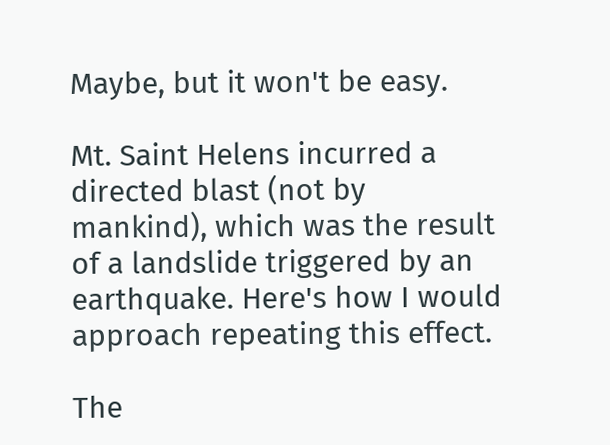Maybe, but it won't be easy.

Mt. Saint Helens incurred a directed blast (not by mankind), which was the result of a landslide triggered by an earthquake. Here's how I would approach repeating this effect.

The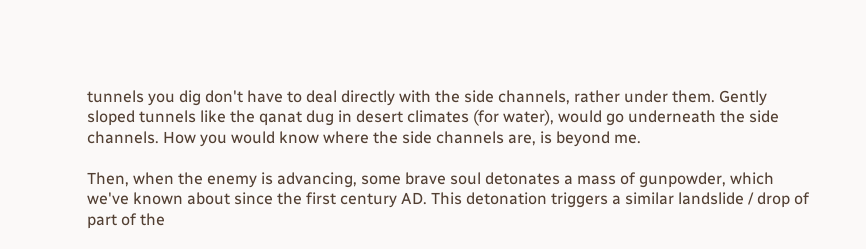tunnels you dig don't have to deal directly with the side channels, rather under them. Gently sloped tunnels like the qanat dug in desert climates (for water), would go underneath the side channels. How you would know where the side channels are, is beyond me.

Then, when the enemy is advancing, some brave soul detonates a mass of gunpowder, which we've known about since the first century AD. This detonation triggers a similar landslide / drop of part of the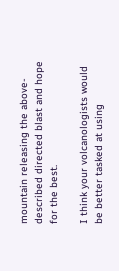mountain releasing the above-described directed blast and hope for the best.

I think your volcanologists would be better tasked at using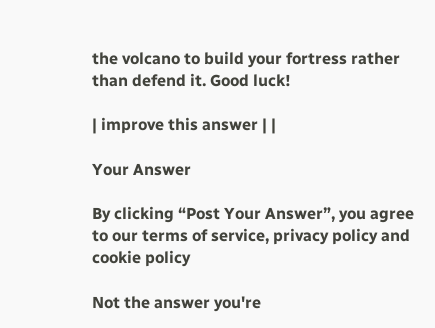the volcano to build your fortress rather than defend it. Good luck!

| improve this answer | |

Your Answer

By clicking “Post Your Answer”, you agree to our terms of service, privacy policy and cookie policy

Not the answer you're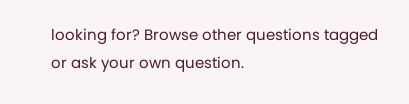looking for? Browse other questions tagged or ask your own question.